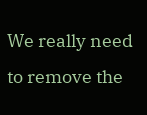We really need to remove the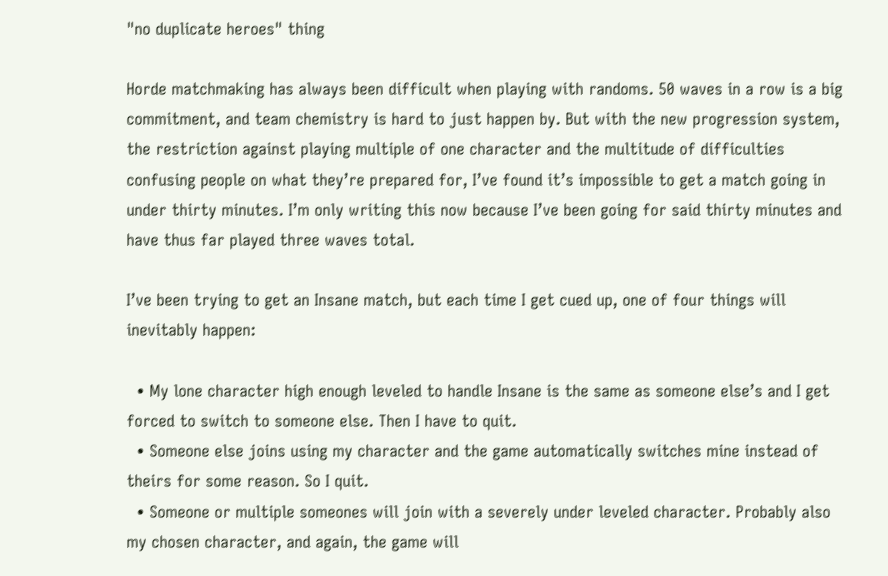"no duplicate heroes" thing

Horde matchmaking has always been difficult when playing with randoms. 50 waves in a row is a big commitment, and team chemistry is hard to just happen by. But with the new progression system, the restriction against playing multiple of one character and the multitude of difficulties confusing people on what they’re prepared for, I’ve found it’s impossible to get a match going in under thirty minutes. I’m only writing this now because I’ve been going for said thirty minutes and have thus far played three waves total.

I’ve been trying to get an Insane match, but each time I get cued up, one of four things will inevitably happen:

  • My lone character high enough leveled to handle Insane is the same as someone else’s and I get forced to switch to someone else. Then I have to quit.
  • Someone else joins using my character and the game automatically switches mine instead of theirs for some reason. So I quit.
  • Someone or multiple someones will join with a severely under leveled character. Probably also my chosen character, and again, the game will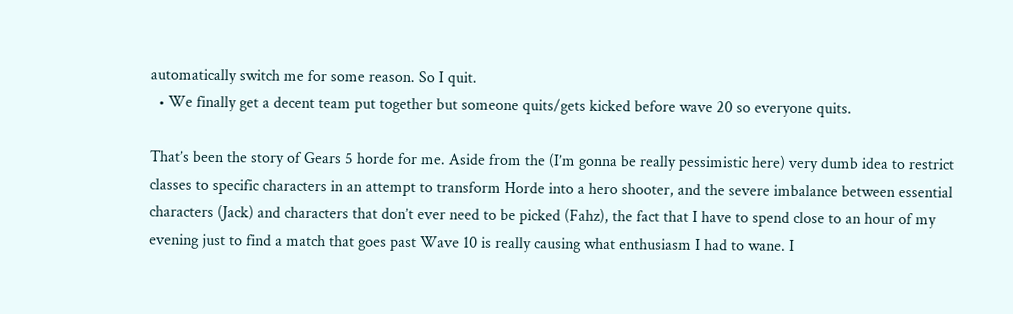automatically switch me for some reason. So I quit.
  • We finally get a decent team put together but someone quits/gets kicked before wave 20 so everyone quits.

That’s been the story of Gears 5 horde for me. Aside from the (I’m gonna be really pessimistic here) very dumb idea to restrict classes to specific characters in an attempt to transform Horde into a hero shooter, and the severe imbalance between essential characters (Jack) and characters that don’t ever need to be picked (Fahz), the fact that I have to spend close to an hour of my evening just to find a match that goes past Wave 10 is really causing what enthusiasm I had to wane. I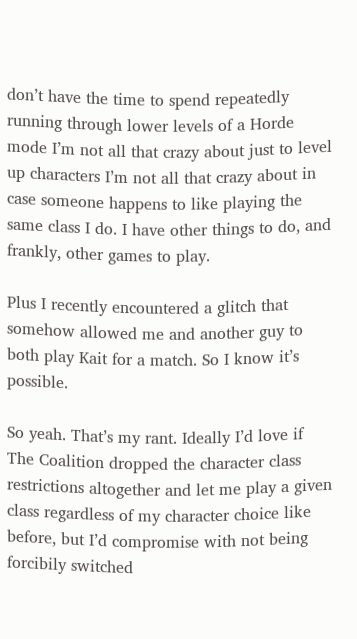don’t have the time to spend repeatedly running through lower levels of a Horde mode I’m not all that crazy about just to level up characters I’m not all that crazy about in case someone happens to like playing the same class I do. I have other things to do, and frankly, other games to play.

Plus I recently encountered a glitch that somehow allowed me and another guy to both play Kait for a match. So I know it’s possible.

So yeah. That’s my rant. Ideally I’d love if The Coalition dropped the character class restrictions altogether and let me play a given class regardless of my character choice like before, but I’d compromise with not being forcibily switched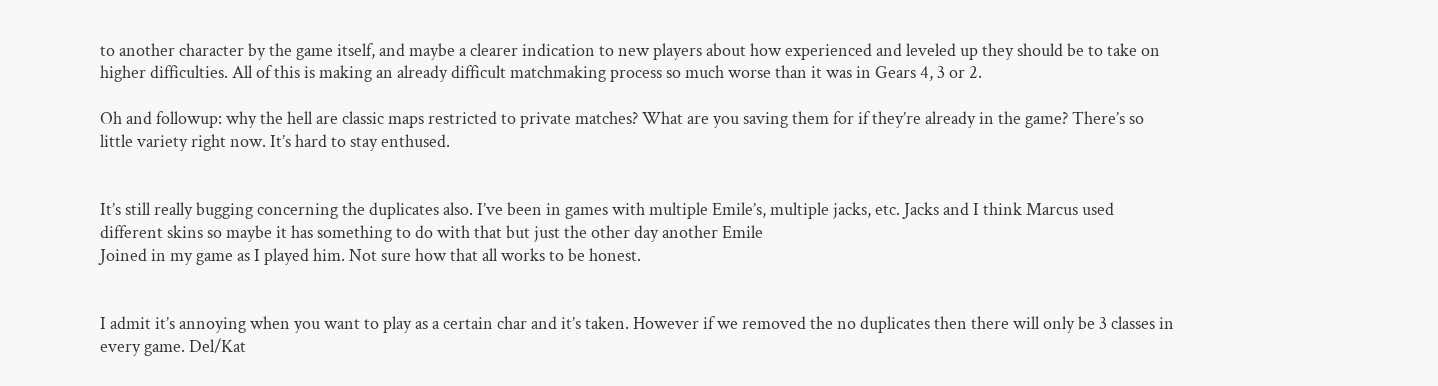to another character by the game itself, and maybe a clearer indication to new players about how experienced and leveled up they should be to take on higher difficulties. All of this is making an already difficult matchmaking process so much worse than it was in Gears 4, 3 or 2.

Oh and followup: why the hell are classic maps restricted to private matches? What are you saving them for if they’re already in the game? There’s so little variety right now. It’s hard to stay enthused.


It’s still really bugging concerning the duplicates also. I’ve been in games with multiple Emile’s, multiple jacks, etc. Jacks and I think Marcus used different skins so maybe it has something to do with that but just the other day another Emile
Joined in my game as I played him. Not sure how that all works to be honest.


I admit it’s annoying when you want to play as a certain char and it’s taken. However if we removed the no duplicates then there will only be 3 classes in every game. Del/Kat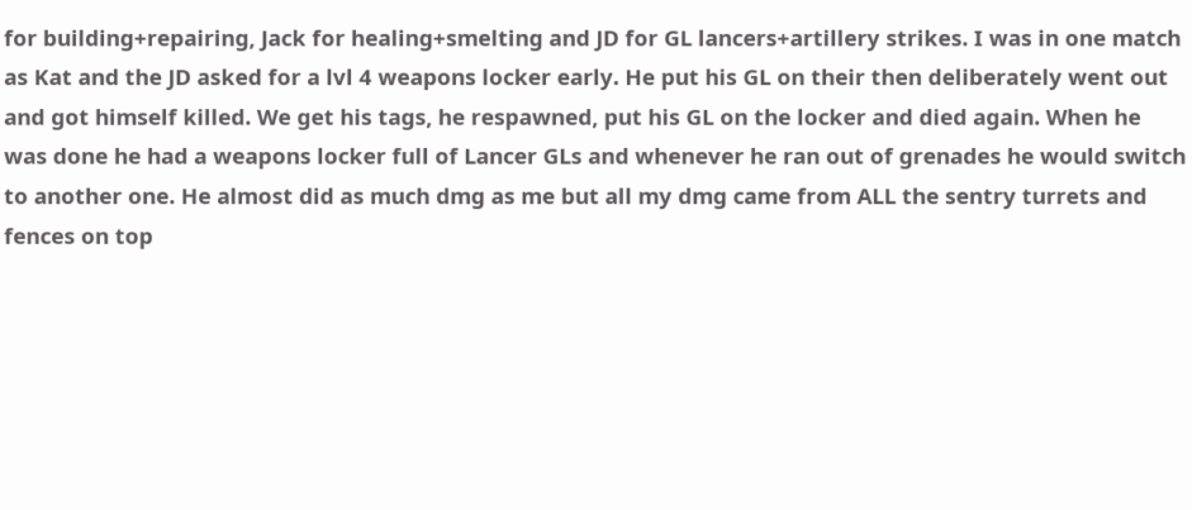for building+repairing, Jack for healing+smelting and JD for GL lancers+artillery strikes. I was in one match as Kat and the JD asked for a lvl 4 weapons locker early. He put his GL on their then deliberately went out and got himself killed. We get his tags, he respawned, put his GL on the locker and died again. When he was done he had a weapons locker full of Lancer GLs and whenever he ran out of grenades he would switch to another one. He almost did as much dmg as me but all my dmg came from ALL the sentry turrets and fences on top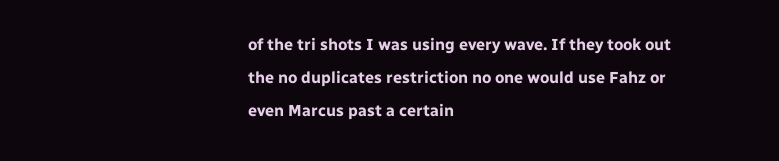of the tri shots I was using every wave. If they took out the no duplicates restriction no one would use Fahz or even Marcus past a certain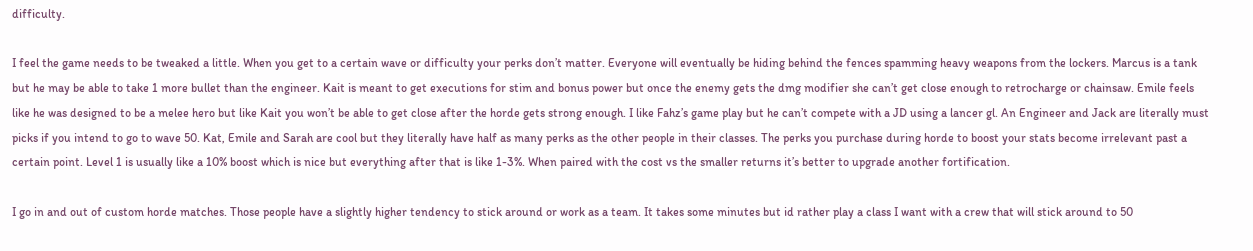difficulty.

I feel the game needs to be tweaked a little. When you get to a certain wave or difficulty your perks don’t matter. Everyone will eventually be hiding behind the fences spamming heavy weapons from the lockers. Marcus is a tank but he may be able to take 1 more bullet than the engineer. Kait is meant to get executions for stim and bonus power but once the enemy gets the dmg modifier she can’t get close enough to retrocharge or chainsaw. Emile feels like he was designed to be a melee hero but like Kait you won’t be able to get close after the horde gets strong enough. I like Fahz’s game play but he can’t compete with a JD using a lancer gl. An Engineer and Jack are literally must picks if you intend to go to wave 50. Kat, Emile and Sarah are cool but they literally have half as many perks as the other people in their classes. The perks you purchase during horde to boost your stats become irrelevant past a certain point. Level 1 is usually like a 10% boost which is nice but everything after that is like 1-3%. When paired with the cost vs the smaller returns it’s better to upgrade another fortification.

I go in and out of custom horde matches. Those people have a slightly higher tendency to stick around or work as a team. It takes some minutes but id rather play a class I want with a crew that will stick around to 50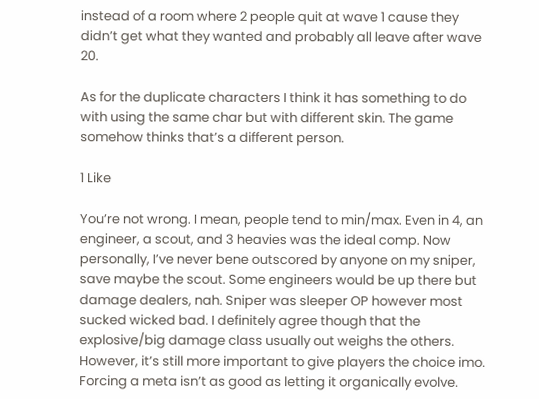instead of a room where 2 people quit at wave 1 cause they didn’t get what they wanted and probably all leave after wave 20.

As for the duplicate characters I think it has something to do with using the same char but with different skin. The game somehow thinks that’s a different person.

1 Like

You’re not wrong. I mean, people tend to min/max. Even in 4, an engineer, a scout, and 3 heavies was the ideal comp. Now personally, I’ve never bene outscored by anyone on my sniper, save maybe the scout. Some engineers would be up there but damage dealers, nah. Sniper was sleeper OP however most sucked wicked bad. I definitely agree though that the explosive/big damage class usually out weighs the others.
However, it’s still more important to give players the choice imo. Forcing a meta isn’t as good as letting it organically evolve.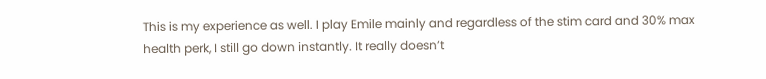This is my experience as well. I play Emile mainly and regardless of the stim card and 30% max health perk, I still go down instantly. It really doesn’t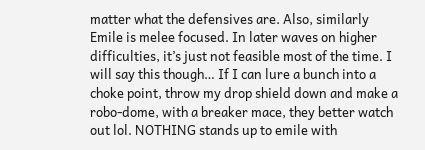matter what the defensives are. Also, similarly Emile is melee focused. In later waves on higher difficulties, it’s just not feasible most of the time. I will say this though… If I can lure a bunch into a choke point, throw my drop shield down and make a robo-dome, with a breaker mace, they better watch out lol. NOTHING stands up to emile with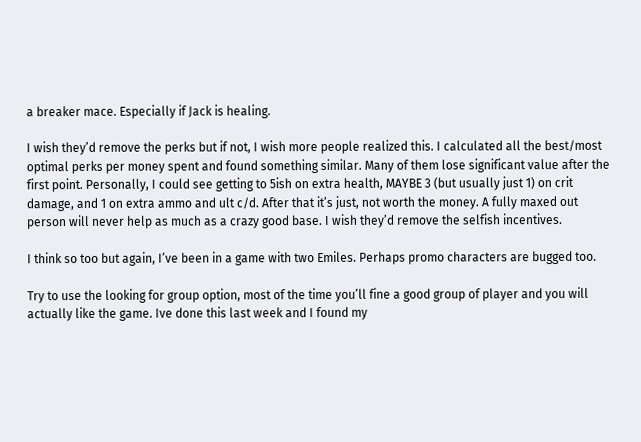a breaker mace. Especially if Jack is healing.

I wish they’d remove the perks but if not, I wish more people realized this. I calculated all the best/most optimal perks per money spent and found something similar. Many of them lose significant value after the first point. Personally, I could see getting to 5ish on extra health, MAYBE 3 (but usually just 1) on crit damage, and 1 on extra ammo and ult c/d. After that it’s just, not worth the money. A fully maxed out person will never help as much as a crazy good base. I wish they’d remove the selfish incentives.

I think so too but again, I’ve been in a game with two Emiles. Perhaps promo characters are bugged too.

Try to use the looking for group option, most of the time you’ll fine a good group of player and you will actually like the game. Ive done this last week and I found my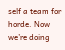self a team for horde. Now we’re doing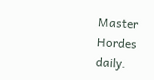Master Hordes daily.